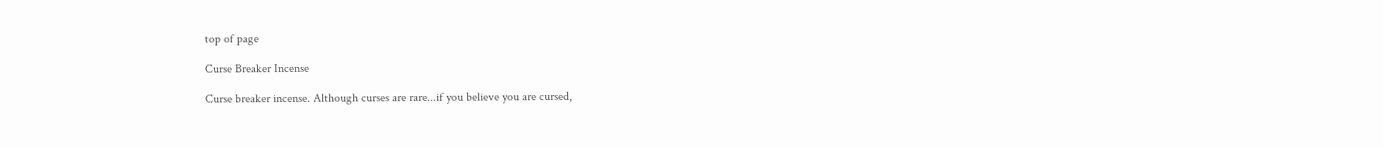top of page

Curse Breaker Incense

Curse breaker incense. Although curses are rare...if you believe you are cursed,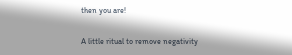then you are!

A little ritual to remove negativity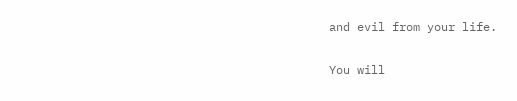and evil from your life.

You will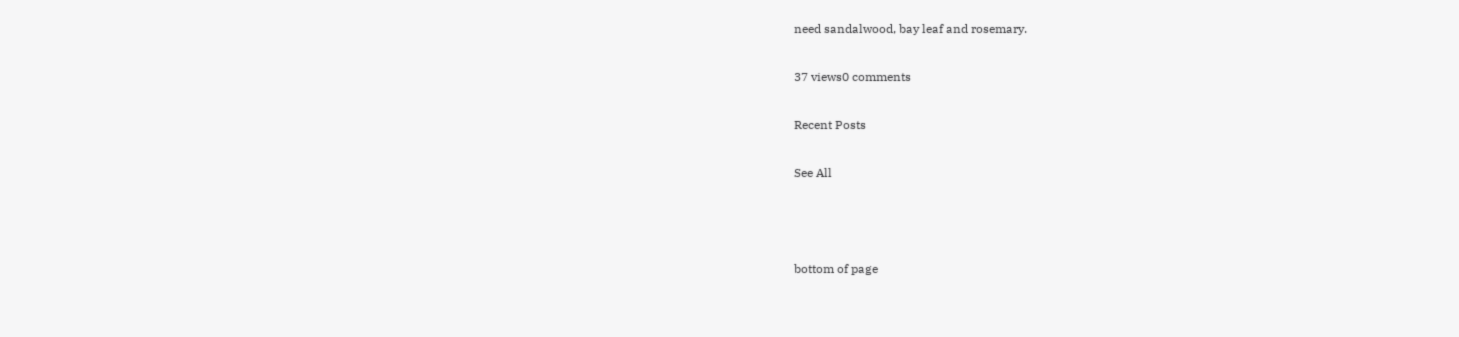need sandalwood, bay leaf and rosemary.

37 views0 comments

Recent Posts

See All



bottom of page